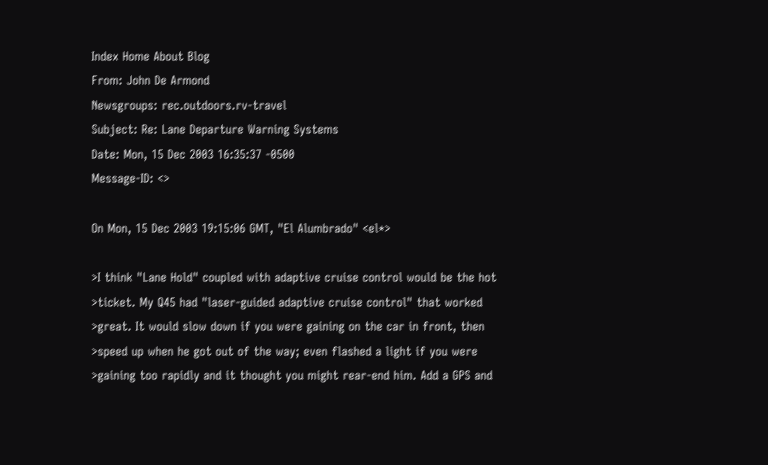Index Home About Blog
From: John De Armond
Newsgroups: rec.outdoors.rv-travel
Subject: Re: Lane Departure Warning Systems
Date: Mon, 15 Dec 2003 16:35:37 -0500
Message-ID: <>

On Mon, 15 Dec 2003 19:15:06 GMT, "El Alumbrado" <el*>

>I think "Lane Hold" coupled with adaptive cruise control would be the hot
>ticket. My Q45 had "laser-guided adaptive cruise control" that worked
>great. It would slow down if you were gaining on the car in front, then
>speed up when he got out of the way; even flashed a light if you were
>gaining too rapidly and it thought you might rear-end him. Add a GPS and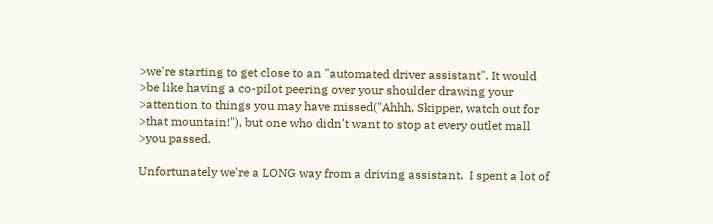>we're starting to get close to an "automated driver assistant". It would
>be like having a co-pilot peering over your shoulder drawing your
>attention to things you may have missed("Ahhh, Skipper, watch out for
>that mountain!"), but one who didn't want to stop at every outlet mall
>you passed.

Unfortunately we're a LONG way from a driving assistant.  I spent a lot of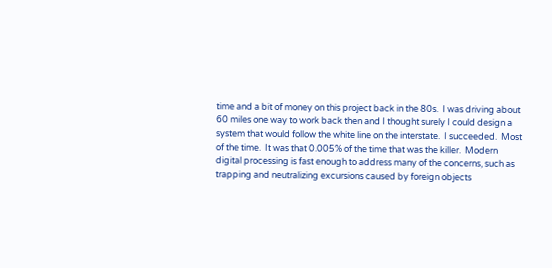time and a bit of money on this project back in the 80s.  I was driving about
60 miles one way to work back then and I thought surely I could design a
system that would follow the white line on the interstate.  I succeeded.  Most
of the time.  It was that 0.005% of the time that was the killer.  Modern
digital processing is fast enough to address many of the concerns, such as
trapping and neutralizing excursions caused by foreign objects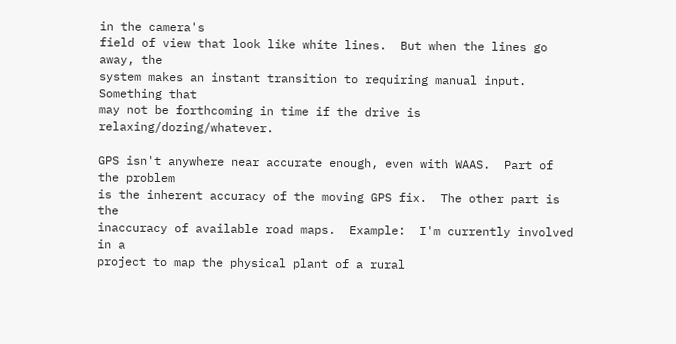in the camera's
field of view that look like white lines.  But when the lines go away, the
system makes an instant transition to requiring manual input.  Something that
may not be forthcoming in time if the drive is relaxing/dozing/whatever.

GPS isn't anywhere near accurate enough, even with WAAS.  Part of the problem
is the inherent accuracy of the moving GPS fix.  The other part is the
inaccuracy of available road maps.  Example:  I'm currently involved in a
project to map the physical plant of a rural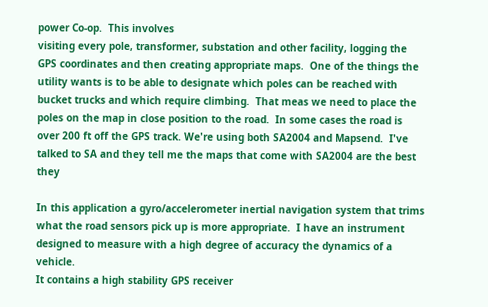power Co-op.  This involves
visiting every pole, transformer, substation and other facility, logging the
GPS coordinates and then creating appropriate maps.  One of the things the
utility wants is to be able to designate which poles can be reached with
bucket trucks and which require climbing.  That meas we need to place the
poles on the map in close position to the road.  In some cases the road is
over 200 ft off the GPS track. We're using both SA2004 and Mapsend.  I've
talked to SA and they tell me the maps that come with SA2004 are the best they

In this application a gyro/accelerometer inertial navigation system that trims
what the road sensors pick up is more appropriate.  I have an instrument
designed to measure with a high degree of accuracy the dynamics of a vehicle.
It contains a high stability GPS receiver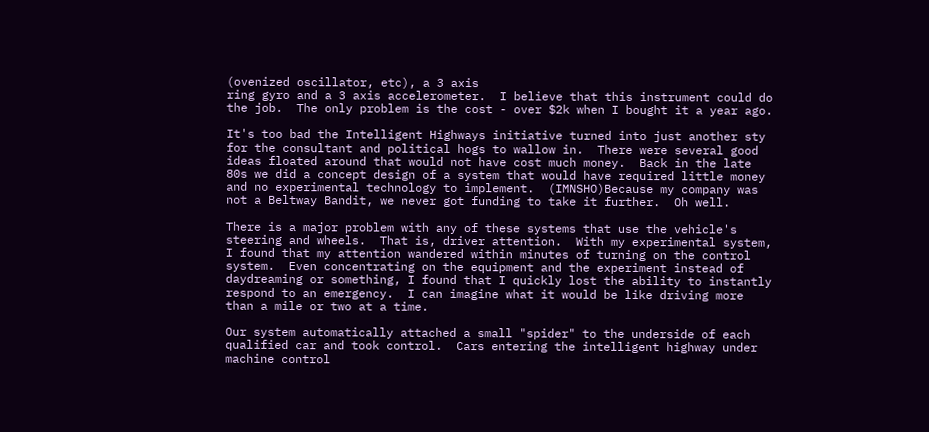(ovenized oscillator, etc), a 3 axis
ring gyro and a 3 axis accelerometer.  I believe that this instrument could do
the job.  The only problem is the cost - over $2k when I bought it a year ago.

It's too bad the Intelligent Highways initiative turned into just another sty
for the consultant and political hogs to wallow in.  There were several good
ideas floated around that would not have cost much money.  Back in the late
80s we did a concept design of a system that would have required little money
and no experimental technology to implement.  (IMNSHO)Because my company was
not a Beltway Bandit, we never got funding to take it further.  Oh well.

There is a major problem with any of these systems that use the vehicle's
steering and wheels.  That is, driver attention.  With my experimental system,
I found that my attention wandered within minutes of turning on the control
system.  Even concentrating on the equipment and the experiment instead of
daydreaming or something, I found that I quickly lost the ability to instantly
respond to an emergency.  I can imagine what it would be like driving more
than a mile or two at a time.

Our system automatically attached a small "spider" to the underside of each
qualified car and took control.  Cars entering the intelligent highway under
machine control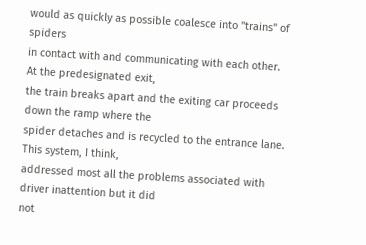would as quickly as possible coalesce into "trains" of spiders
in contact with and communicating with each other.  At the predesignated exit,
the train breaks apart and the exiting car proceeds down the ramp where the
spider detaches and is recycled to the entrance lane.  This system, I think,
addressed most all the problems associated with driver inattention but it did
not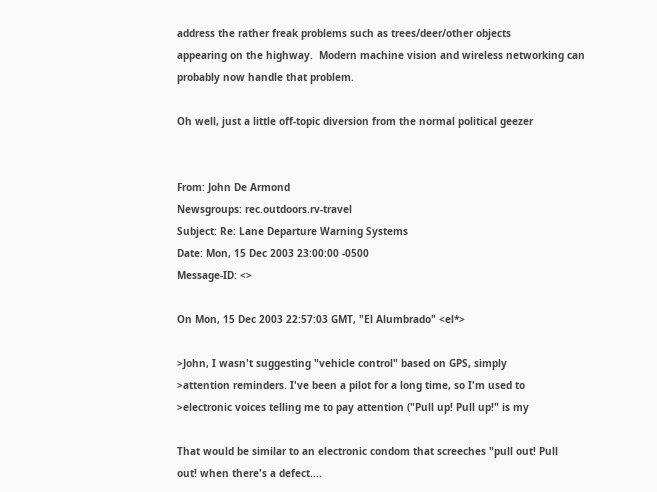address the rather freak problems such as trees/deer/other objects
appearing on the highway.  Modern machine vision and wireless networking can
probably now handle that problem.

Oh well, just a little off-topic diversion from the normal political geezer


From: John De Armond
Newsgroups: rec.outdoors.rv-travel
Subject: Re: Lane Departure Warning Systems
Date: Mon, 15 Dec 2003 23:00:00 -0500
Message-ID: <>

On Mon, 15 Dec 2003 22:57:03 GMT, "El Alumbrado" <el*>

>John, I wasn't suggesting "vehicle control" based on GPS, simply
>attention reminders. I've been a pilot for a long time, so I'm used to
>electronic voices telling me to pay attention ("Pull up! Pull up!" is my

That would be similar to an electronic condom that screeches "pull out! Pull
out! when there's a defect....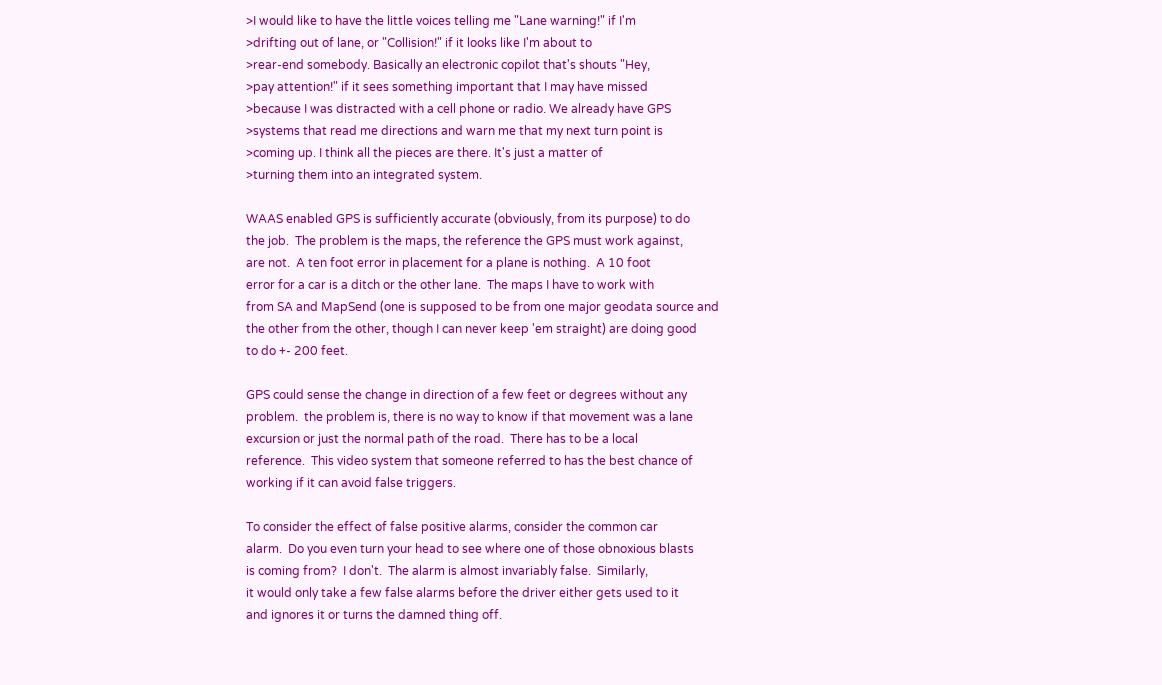>I would like to have the little voices telling me "Lane warning!" if I'm
>drifting out of lane, or "Collision!" if it looks like I'm about to
>rear-end somebody. Basically an electronic copilot that's shouts "Hey,
>pay attention!" if it sees something important that I may have missed
>because I was distracted with a cell phone or radio. We already have GPS
>systems that read me directions and warn me that my next turn point is
>coming up. I think all the pieces are there. It's just a matter of
>turning them into an integrated system.

WAAS enabled GPS is sufficiently accurate (obviously, from its purpose) to do
the job.  The problem is the maps, the reference the GPS must work against,
are not.  A ten foot error in placement for a plane is nothing.  A 10 foot
error for a car is a ditch or the other lane.  The maps I have to work with
from SA and MapSend (one is supposed to be from one major geodata source and
the other from the other, though I can never keep 'em straight) are doing good
to do +- 200 feet.

GPS could sense the change in direction of a few feet or degrees without any
problem.  the problem is, there is no way to know if that movement was a lane
excursion or just the normal path of the road.  There has to be a local
reference.  This video system that someone referred to has the best chance of
working if it can avoid false triggers.

To consider the effect of false positive alarms, consider the common car
alarm.  Do you even turn your head to see where one of those obnoxious blasts
is coming from?  I don't.  The alarm is almost invariably false.  Similarly,
it would only take a few false alarms before the driver either gets used to it
and ignores it or turns the damned thing off.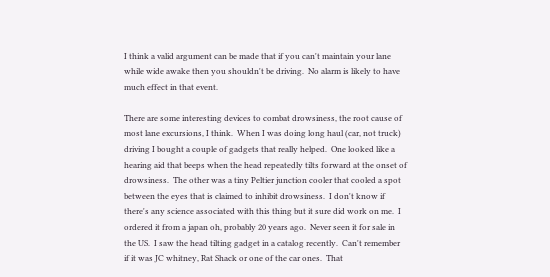I think a valid argument can be made that if you can't maintain your lane
while wide awake then you shouldn't be driving.  No alarm is likely to have
much effect in that event.

There are some interesting devices to combat drowsiness, the root cause of
most lane excursions, I think.  When I was doing long haul (car, not truck)
driving I bought a couple of gadgets that really helped.  One looked like a
hearing aid that beeps when the head repeatedly tilts forward at the onset of
drowsiness.  The other was a tiny Peltier junction cooler that cooled a spot
between the eyes that is claimed to inhibit drowsiness.  I don't know if
there's any science associated with this thing but it sure did work on me.  I
ordered it from a japan oh, probably 20 years ago.  Never seen it for sale in
the US.  I saw the head tilting gadget in a catalog recently.  Can't remember
if it was JC whitney, Rat Shack or one of the car ones.  That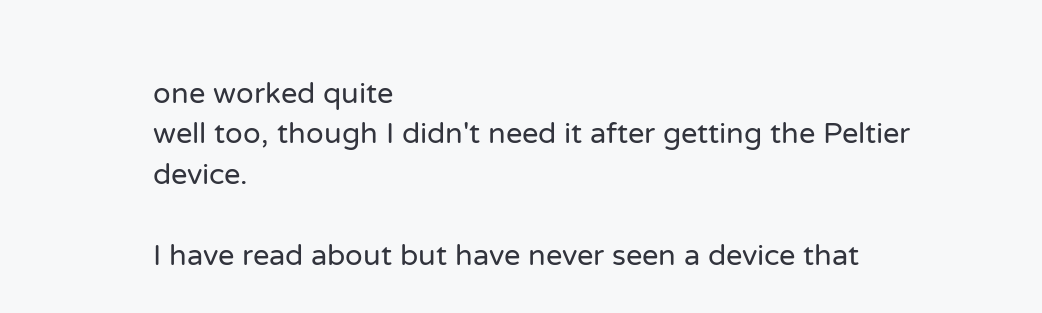one worked quite
well too, though I didn't need it after getting the Peltier device.

I have read about but have never seen a device that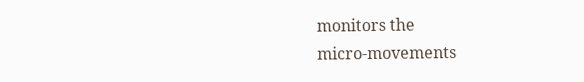monitors the
micro-movements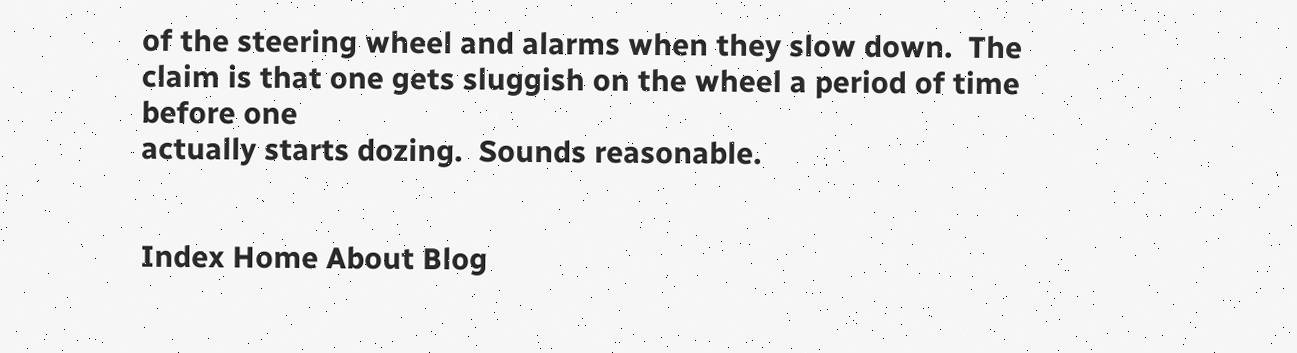of the steering wheel and alarms when they slow down.  The
claim is that one gets sluggish on the wheel a period of time before one
actually starts dozing.  Sounds reasonable.


Index Home About Blog